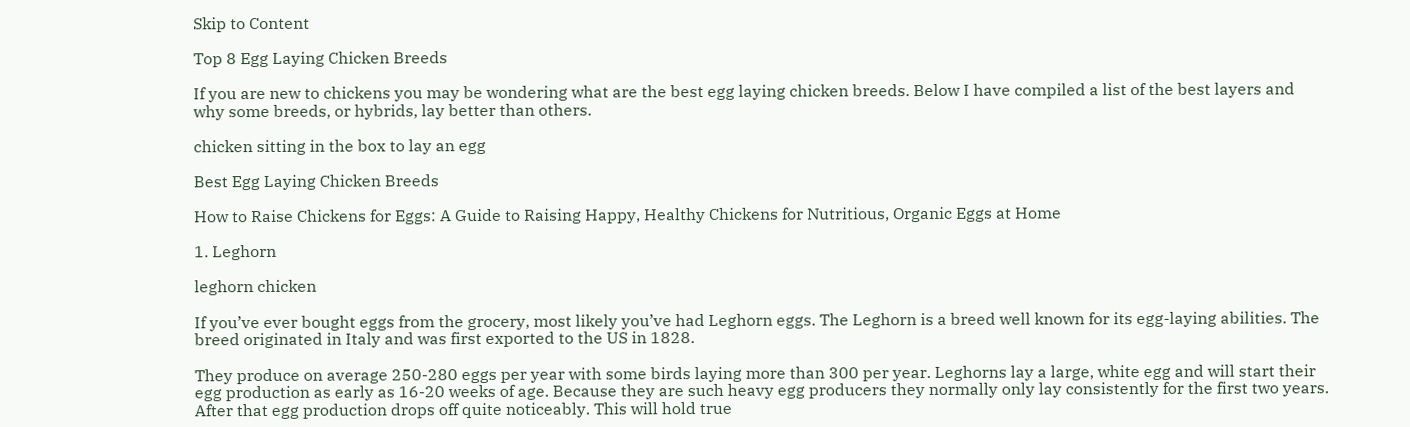Skip to Content

Top 8 Egg Laying Chicken Breeds

If you are new to chickens you may be wondering what are the best egg laying chicken breeds. Below I have compiled a list of the best layers and why some breeds, or hybrids, lay better than others.

chicken sitting in the box to lay an egg

Best Egg Laying Chicken Breeds

How to Raise Chickens for Eggs: A Guide to Raising Happy, Healthy Chickens for Nutritious, Organic Eggs at Home

1. Leghorn

leghorn chicken

If you’ve ever bought eggs from the grocery, most likely you’ve had Leghorn eggs. The Leghorn is a breed well known for its egg-laying abilities. The breed originated in Italy and was first exported to the US in 1828.

They produce on average 250-280 eggs per year with some birds laying more than 300 per year. Leghorns lay a large, white egg and will start their egg production as early as 16-20 weeks of age. Because they are such heavy egg producers they normally only lay consistently for the first two years. After that egg production drops off quite noticeably. This will hold true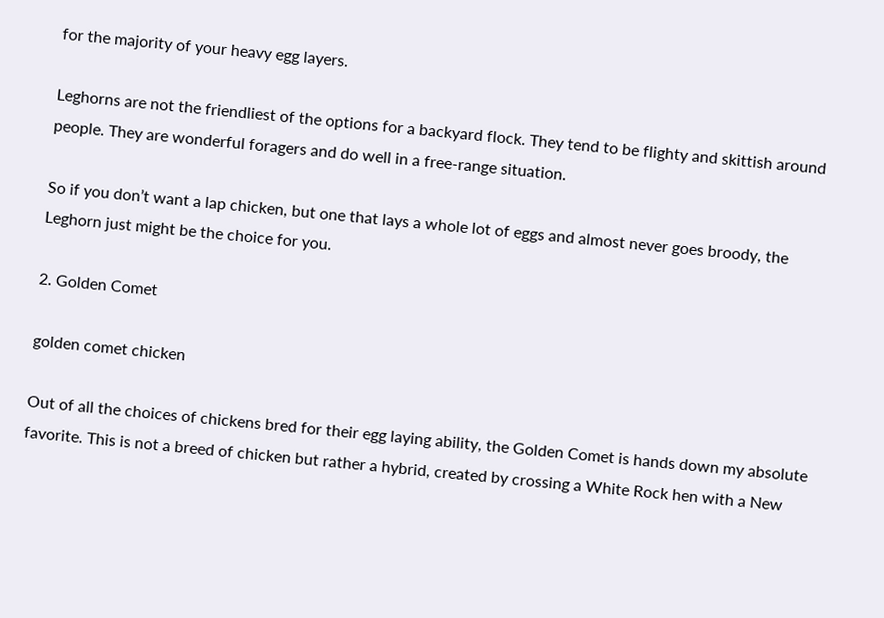for the majority of your heavy egg layers.

Leghorns are not the friendliest of the options for a backyard flock. They tend to be flighty and skittish around people. They are wonderful foragers and do well in a free-range situation.

So if you don’t want a lap chicken, but one that lays a whole lot of eggs and almost never goes broody, the Leghorn just might be the choice for you.

2. Golden Comet

golden comet chicken

Out of all the choices of chickens bred for their egg laying ability, the Golden Comet is hands down my absolute favorite. This is not a breed of chicken but rather a hybrid, created by crossing a White Rock hen with a New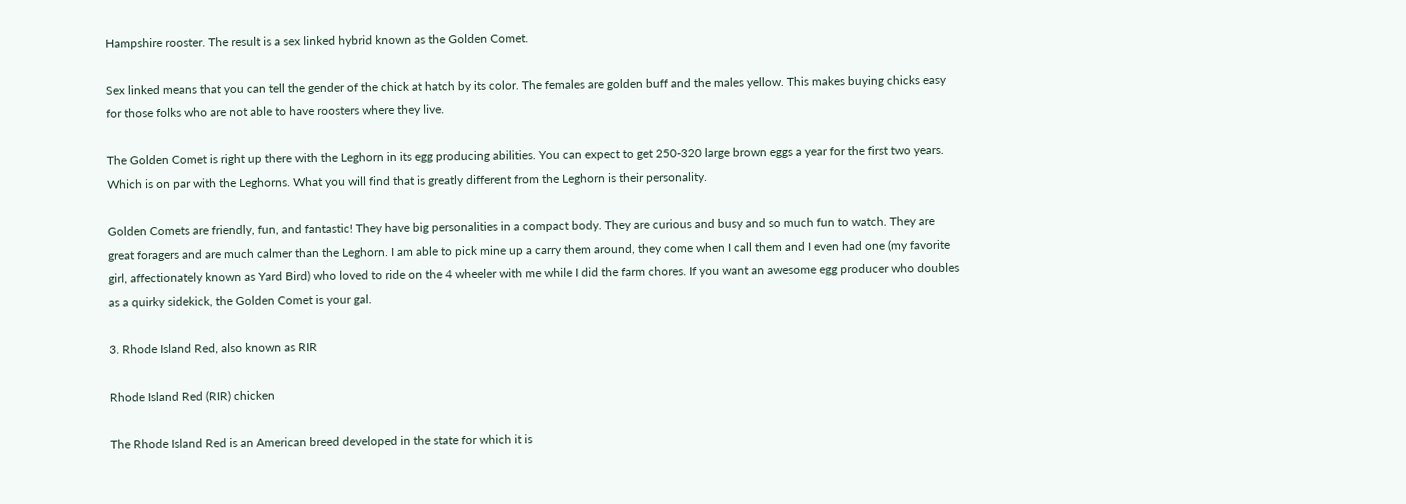Hampshire rooster. The result is a sex linked hybrid known as the Golden Comet.

Sex linked means that you can tell the gender of the chick at hatch by its color. The females are golden buff and the males yellow. This makes buying chicks easy for those folks who are not able to have roosters where they live.

The Golden Comet is right up there with the Leghorn in its egg producing abilities. You can expect to get 250-320 large brown eggs a year for the first two years. Which is on par with the Leghorns. What you will find that is greatly different from the Leghorn is their personality.

Golden Comets are friendly, fun, and fantastic! They have big personalities in a compact body. They are curious and busy and so much fun to watch. They are great foragers and are much calmer than the Leghorn. I am able to pick mine up a carry them around, they come when I call them and I even had one (my favorite girl, affectionately known as Yard Bird) who loved to ride on the 4 wheeler with me while I did the farm chores. If you want an awesome egg producer who doubles as a quirky sidekick, the Golden Comet is your gal.

3. Rhode Island Red, also known as RIR

Rhode Island Red (RIR) chicken

The Rhode Island Red is an American breed developed in the state for which it is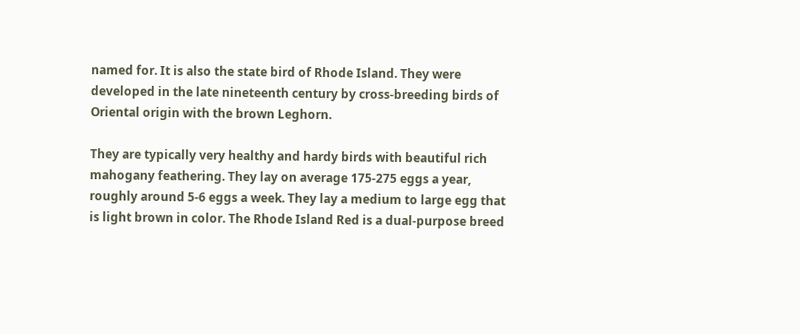named for. It is also the state bird of Rhode Island. They were developed in the late nineteenth century by cross-breeding birds of Oriental origin with the brown Leghorn.

They are typically very healthy and hardy birds with beautiful rich mahogany feathering. They lay on average 175-275 eggs a year, roughly around 5-6 eggs a week. They lay a medium to large egg that is light brown in color. The Rhode Island Red is a dual-purpose breed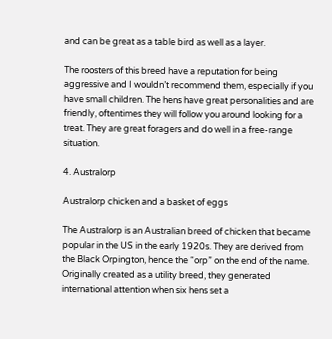and can be great as a table bird as well as a layer.

The roosters of this breed have a reputation for being aggressive and I wouldn’t recommend them, especially if you have small children. The hens have great personalities and are friendly, oftentimes they will follow you around looking for a treat. They are great foragers and do well in a free-range situation.

4. Australorp

Australorp chicken and a basket of eggs

The Australorp is an Australian breed of chicken that became popular in the US in the early 1920s. They are derived from the Black Orpington, hence the “orp” on the end of the name. Originally created as a utility breed, they generated international attention when six hens set a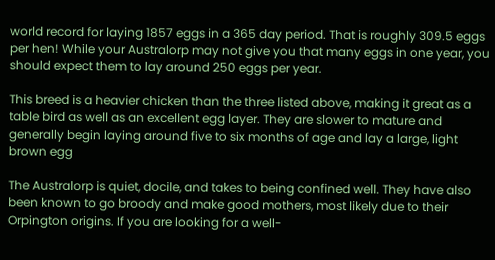world record for laying 1857 eggs in a 365 day period. That is roughly 309.5 eggs per hen! While your Australorp may not give you that many eggs in one year, you should expect them to lay around 250 eggs per year.

This breed is a heavier chicken than the three listed above, making it great as a table bird as well as an excellent egg layer. They are slower to mature and generally begin laying around five to six months of age and lay a large, light brown egg

The Australorp is quiet, docile, and takes to being confined well. They have also been known to go broody and make good mothers, most likely due to their Orpington origins. If you are looking for a well-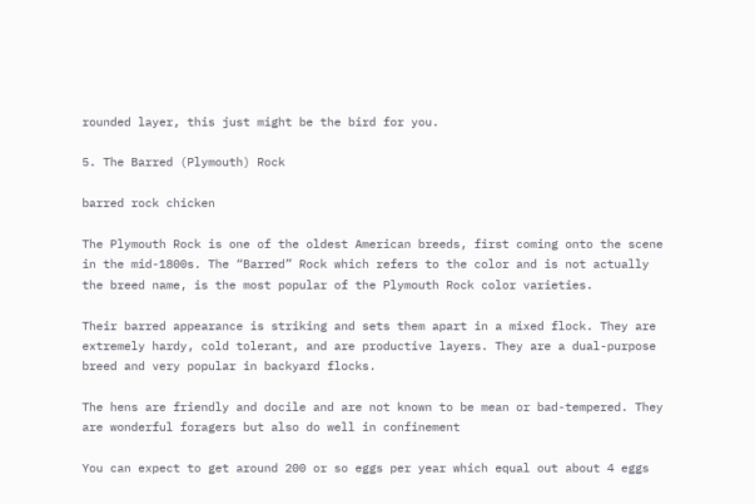rounded layer, this just might be the bird for you.

5. The Barred (Plymouth) Rock

barred rock chicken

The Plymouth Rock is one of the oldest American breeds, first coming onto the scene in the mid-1800s. The “Barred” Rock which refers to the color and is not actually the breed name, is the most popular of the Plymouth Rock color varieties.

Their barred appearance is striking and sets them apart in a mixed flock. They are extremely hardy, cold tolerant, and are productive layers. They are a dual-purpose breed and very popular in backyard flocks.

The hens are friendly and docile and are not known to be mean or bad-tempered. They are wonderful foragers but also do well in confinement

You can expect to get around 200 or so eggs per year which equal out about 4 eggs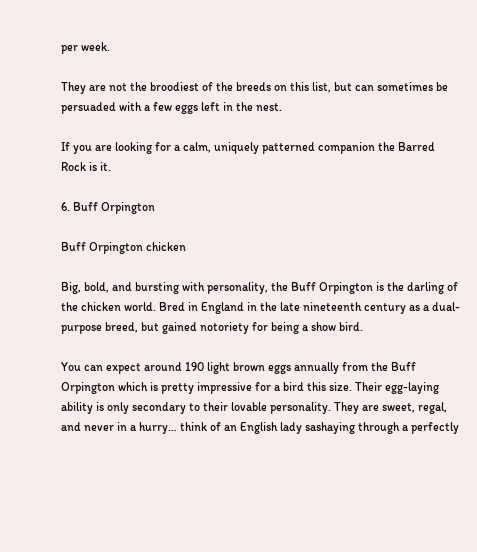per week.

They are not the broodiest of the breeds on this list, but can sometimes be persuaded with a few eggs left in the nest.

If you are looking for a calm, uniquely patterned companion the Barred Rock is it.

6. Buff Orpington

Buff Orpington chicken

Big, bold, and bursting with personality, the Buff Orpington is the darling of the chicken world. Bred in England in the late nineteenth century as a dual-purpose breed, but gained notoriety for being a show bird.

You can expect around 190 light brown eggs annually from the Buff Orpington which is pretty impressive for a bird this size. Their egg-laying ability is only secondary to their lovable personality. They are sweet, regal, and never in a hurry… think of an English lady sashaying through a perfectly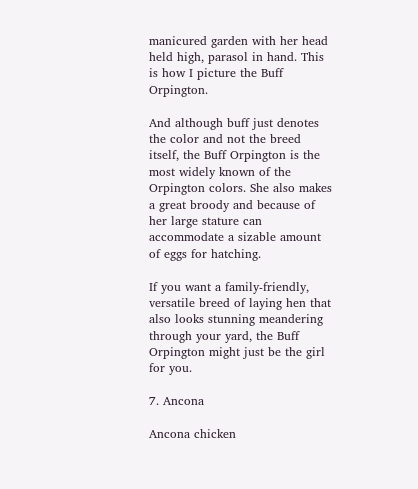manicured garden with her head held high, parasol in hand. This is how I picture the Buff Orpington.

And although buff just denotes the color and not the breed itself, the Buff Orpington is the most widely known of the Orpington colors. She also makes a great broody and because of her large stature can accommodate a sizable amount of eggs for hatching.

If you want a family-friendly, versatile breed of laying hen that also looks stunning meandering through your yard, the Buff Orpington might just be the girl for you.

7. Ancona

Ancona chicken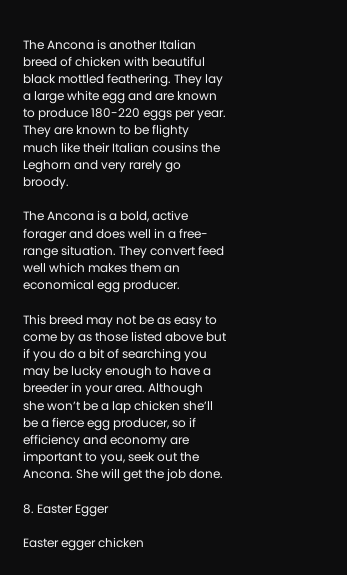The Ancona is another Italian breed of chicken with beautiful black mottled feathering. They lay a large white egg and are known to produce 180-220 eggs per year. They are known to be flighty much like their Italian cousins the Leghorn and very rarely go broody.

The Ancona is a bold, active forager and does well in a free-range situation. They convert feed well which makes them an economical egg producer.

This breed may not be as easy to come by as those listed above but if you do a bit of searching you may be lucky enough to have a breeder in your area. Although she won’t be a lap chicken she’ll be a fierce egg producer, so if efficiency and economy are important to you, seek out the Ancona. She will get the job done.

8. Easter Egger

Easter egger chicken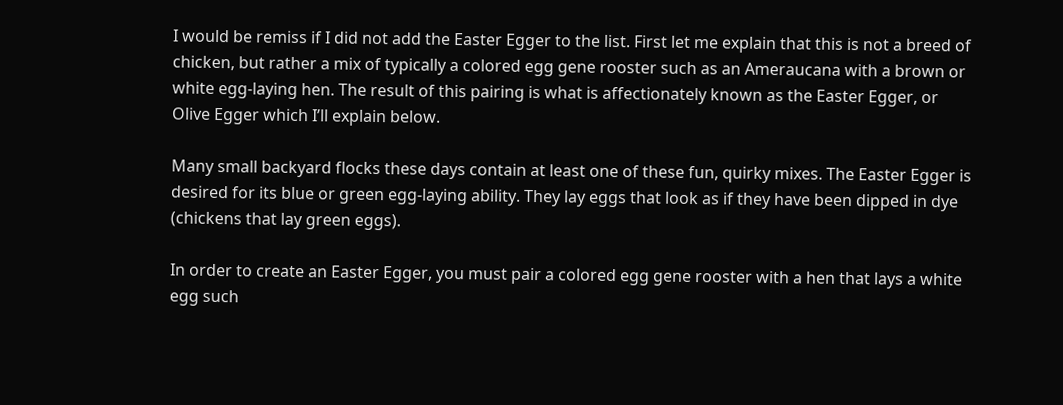I would be remiss if I did not add the Easter Egger to the list. First let me explain that this is not a breed of chicken, but rather a mix of typically a colored egg gene rooster such as an Ameraucana with a brown or white egg-laying hen. The result of this pairing is what is affectionately known as the Easter Egger, or Olive Egger which I’ll explain below.

Many small backyard flocks these days contain at least one of these fun, quirky mixes. The Easter Egger is desired for its blue or green egg-laying ability. They lay eggs that look as if they have been dipped in dye (chickens that lay green eggs).

In order to create an Easter Egger, you must pair a colored egg gene rooster with a hen that lays a white egg such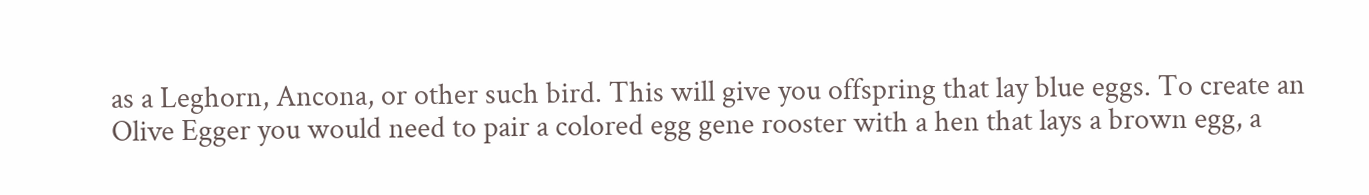as a Leghorn, Ancona, or other such bird. This will give you offspring that lay blue eggs. To create an Olive Egger you would need to pair a colored egg gene rooster with a hen that lays a brown egg, a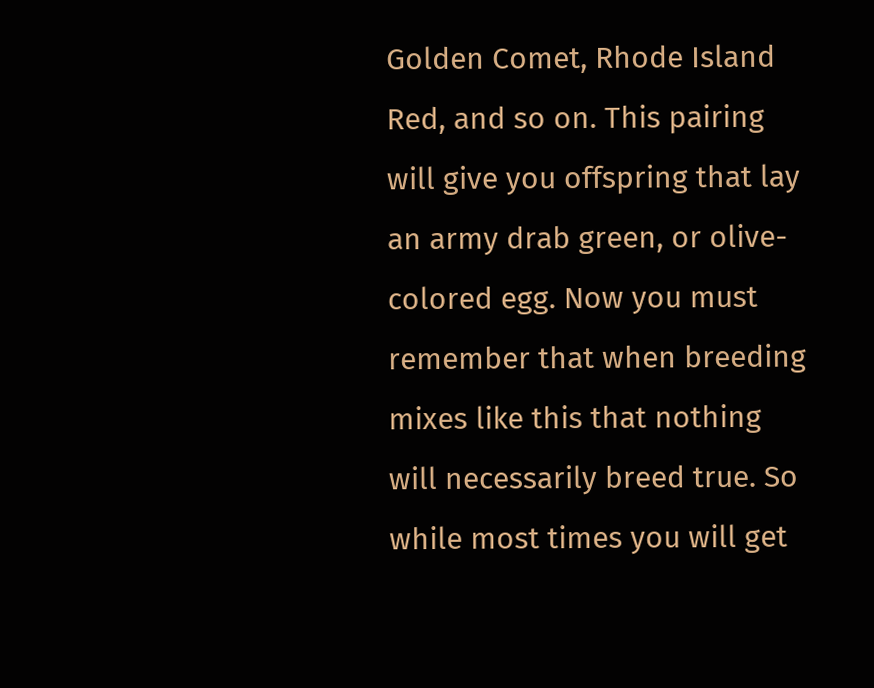Golden Comet, Rhode Island Red, and so on. This pairing will give you offspring that lay an army drab green, or olive-colored egg. Now you must remember that when breeding mixes like this that nothing will necessarily breed true. So while most times you will get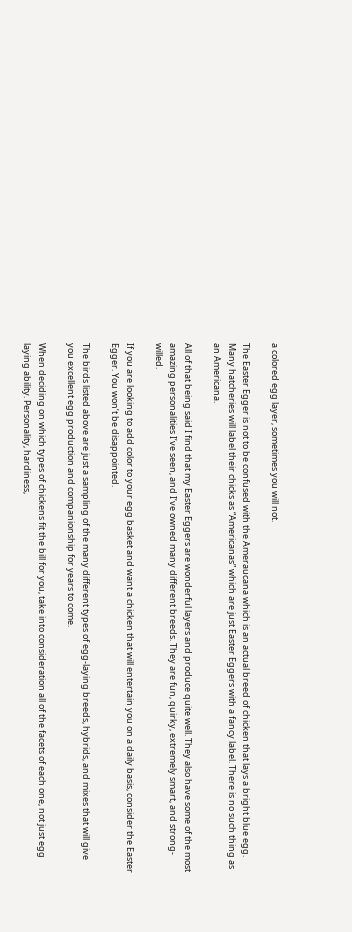a colored egg layer, sometimes you will not.

The Easter Egger is not to be confused with the Ameraucana which is an actual breed of chicken that lays a bright blue egg. Many hatcheries will label their chicks as “Americanas” which are just Easter Eggers with a fancy label. There is no such thing as an Americana.

All of that being said I find that my Easter Eggers are wonderful layers and produce quite well. They also have some of the most amazing personalities I’ve seen, and I’ve owned many different breeds. They are fun, quirky, extremely smart, and strong-willed.

If you are looking to add color to your egg basket and want a chicken that will entertain you on a daily basis, consider the Easter Egger. You won’t be disappointed.

The birds listed above are just a sampling of the many different types of egg-laying breeds, hybrids, and mixes that will give you excellent egg production and companionship for years to come.

When deciding on which types of chickens fit the bill for you, take into consideration all of the facets of each one, not just egg laying ability. Personality, hardiness,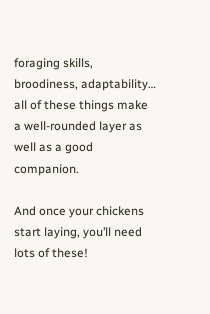foraging skills, broodiness, adaptability… all of these things make a well-rounded layer as well as a good companion.

And once your chickens start laying, you’ll need lots of these!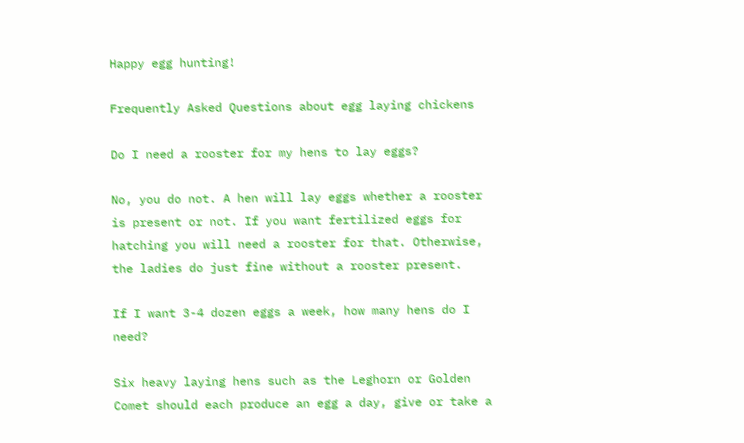Happy egg hunting!

Frequently Asked Questions about egg laying chickens

Do I need a rooster for my hens to lay eggs?

No, you do not. A hen will lay eggs whether a rooster is present or not. If you want fertilized eggs for hatching you will need a rooster for that. Otherwise, the ladies do just fine without a rooster present.

If I want 3-4 dozen eggs a week, how many hens do I need?

Six heavy laying hens such as the Leghorn or Golden Comet should each produce an egg a day, give or take a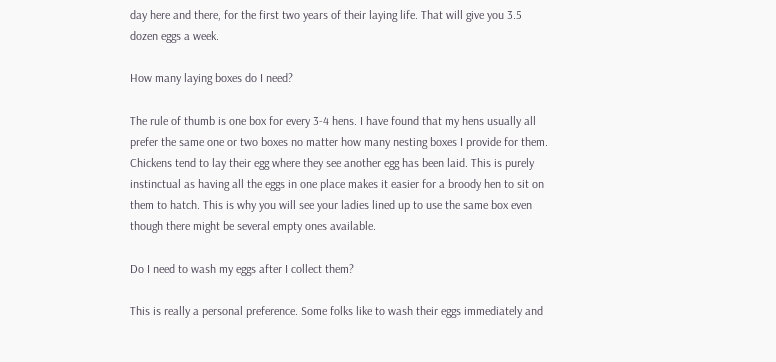day here and there, for the first two years of their laying life. That will give you 3.5 dozen eggs a week.

How many laying boxes do I need?

The rule of thumb is one box for every 3-4 hens. I have found that my hens usually all prefer the same one or two boxes no matter how many nesting boxes I provide for them. Chickens tend to lay their egg where they see another egg has been laid. This is purely instinctual as having all the eggs in one place makes it easier for a broody hen to sit on them to hatch. This is why you will see your ladies lined up to use the same box even though there might be several empty ones available.

Do I need to wash my eggs after I collect them?

This is really a personal preference. Some folks like to wash their eggs immediately and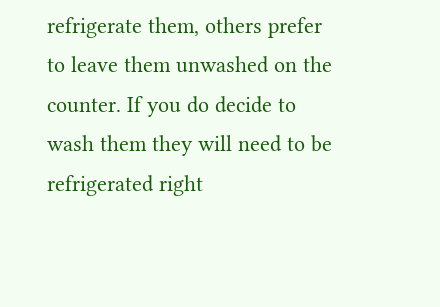refrigerate them, others prefer to leave them unwashed on the counter. If you do decide to wash them they will need to be refrigerated right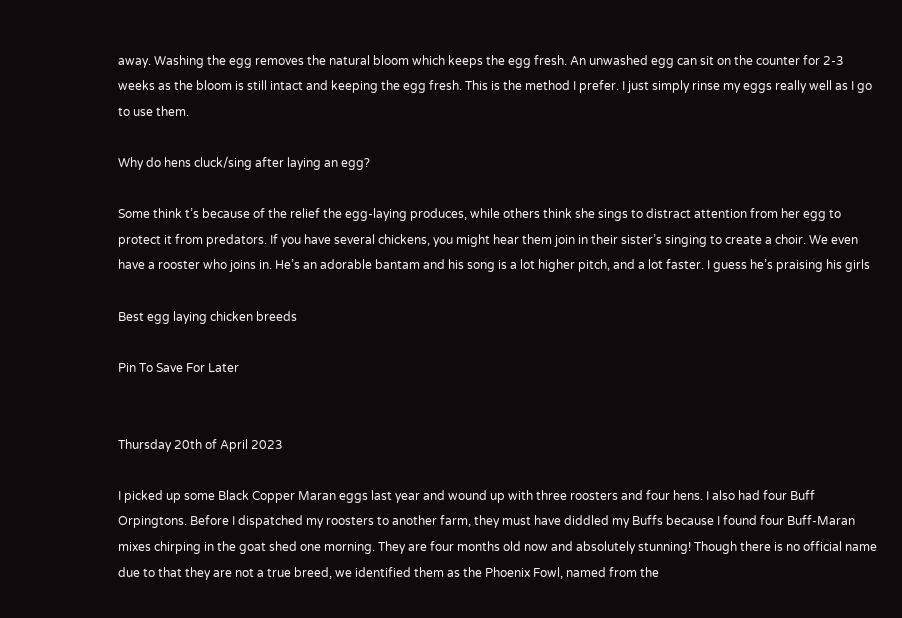away. Washing the egg removes the natural bloom which keeps the egg fresh. An unwashed egg can sit on the counter for 2-3 weeks as the bloom is still intact and keeping the egg fresh. This is the method I prefer. I just simply rinse my eggs really well as I go to use them.

Why do hens cluck/sing after laying an egg?

Some think t’s because of the relief the egg-laying produces, while others think she sings to distract attention from her egg to protect it from predators. If you have several chickens, you might hear them join in their sister’s singing to create a choir. We even have a rooster who joins in. He’s an adorable bantam and his song is a lot higher pitch, and a lot faster. I guess he’s praising his girls

Best egg laying chicken breeds

Pin To Save For Later


Thursday 20th of April 2023

I picked up some Black Copper Maran eggs last year and wound up with three roosters and four hens. I also had four Buff Orpingtons. Before I dispatched my roosters to another farm, they must have diddled my Buffs because I found four Buff-Maran mixes chirping in the goat shed one morning. They are four months old now and absolutely stunning! Though there is no official name due to that they are not a true breed, we identified them as the Phoenix Fowl, named from the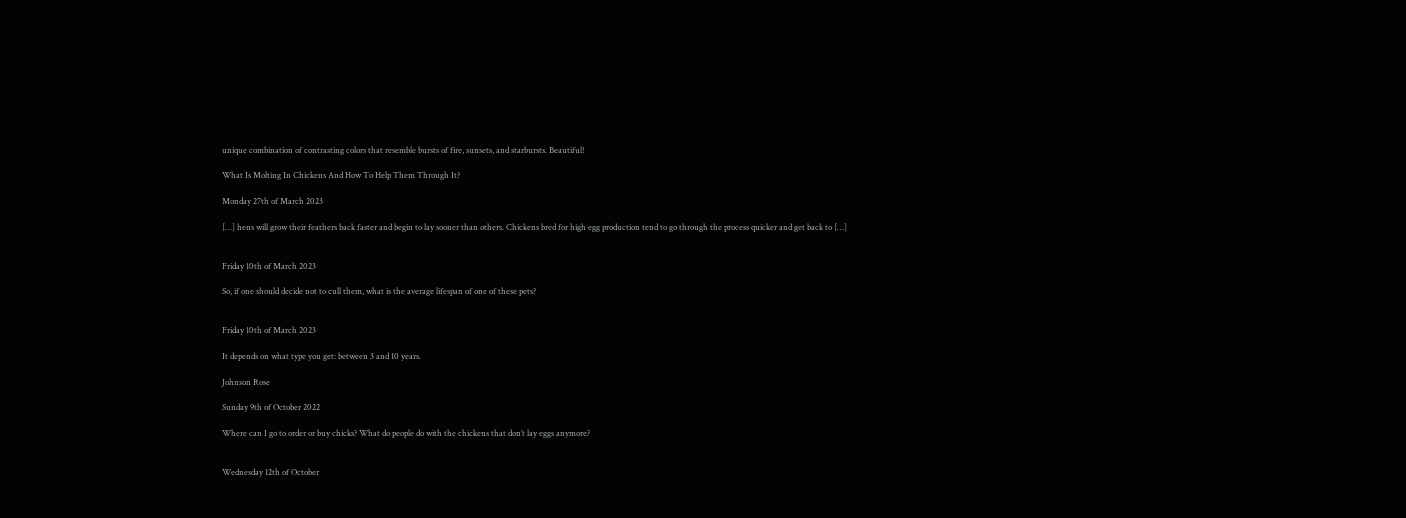unique combination of contrasting colors that resemble bursts of fire, sunsets, and starbursts. Beautiful!

What Is Molting In Chickens And How To Help Them Through It?

Monday 27th of March 2023

[…] hens will grow their feathers back faster and begin to lay sooner than others. Chickens bred for high egg production tend to go through the process quicker and get back to […]


Friday 10th of March 2023

So, if one should decide not to cull them, what is the average lifespan of one of these pets?


Friday 10th of March 2023

It depends on what type you get: between 3 and 10 years.

Johnson Rose

Sunday 9th of October 2022

Where can I go to order or buy chicks? What do people do with the chickens that don’t lay eggs anymore?


Wednesday 12th of October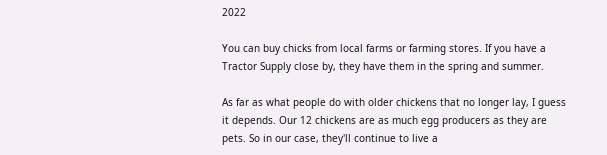2022

You can buy chicks from local farms or farming stores. If you have a Tractor Supply close by, they have them in the spring and summer.

As far as what people do with older chickens that no longer lay, I guess it depends. Our 12 chickens are as much egg producers as they are pets. So in our case, they'll continue to live a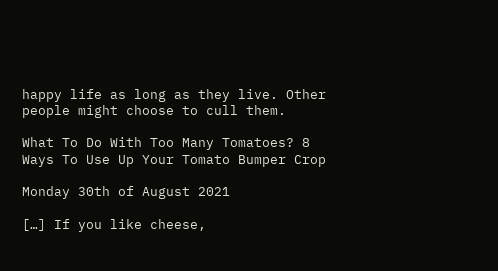happy life as long as they live. Other people might choose to cull them.

What To Do With Too Many Tomatoes? 8 Ways To Use Up Your Tomato Bumper Crop

Monday 30th of August 2021

[…] If you like cheese,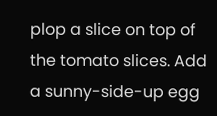plop a slice on top of the tomato slices. Add a sunny-side-up egg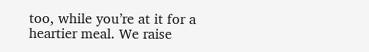too, while you’re at it for a heartier meal. We raise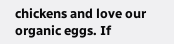chickens and love our organic eggs. If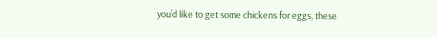you’d like to get some chickens for eggs, these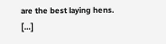are the best laying hens. […]